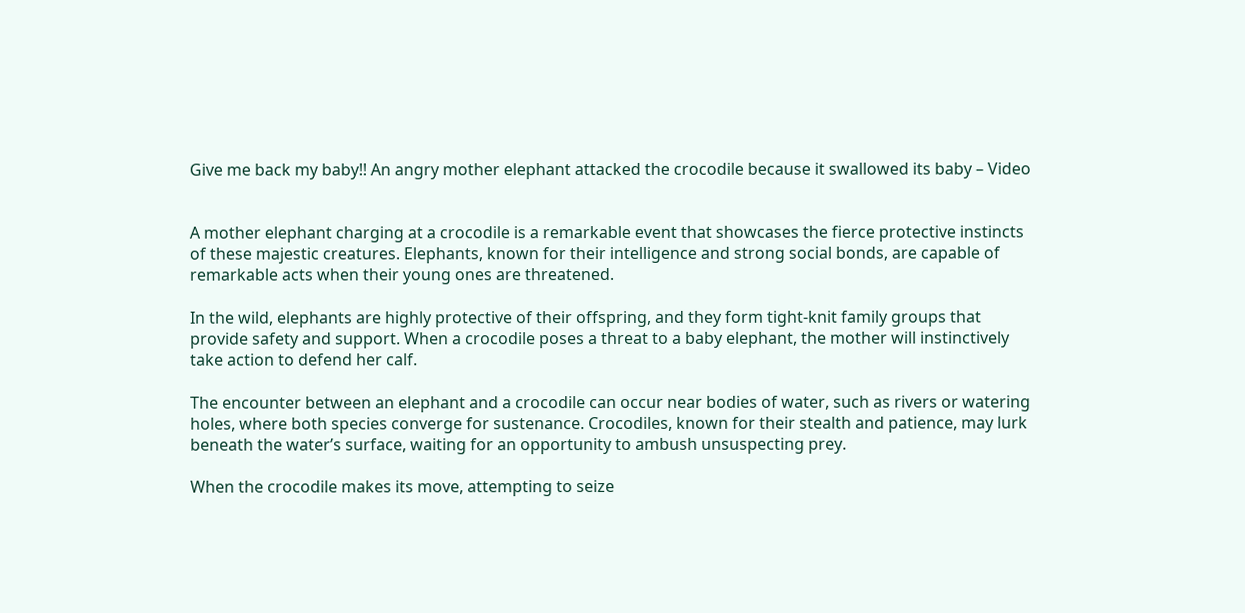Give me back my baby!! An angry mother elephant attacked the crocodile because it swallowed its baby – Video


A mother elephant charging at a crocodile is a remarkable event that showcases the fierce protective instincts of these majestic creatures. Elephants, known for their intelligence and strong social bonds, are capable of remarkable acts when their young ones are threatened.

In the wild, elephants are highly protective of their offspring, and they form tight-knit family groups that provide safety and support. When a crocodile poses a threat to a baby elephant, the mother will instinctively take action to defend her calf.

The encounter between an elephant and a crocodile can occur near bodies of water, such as rivers or watering holes, where both species converge for sustenance. Crocodiles, known for their stealth and patience, may lurk beneath the water’s surface, waiting for an opportunity to ambush unsuspecting prey.

When the crocodile makes its move, attempting to seize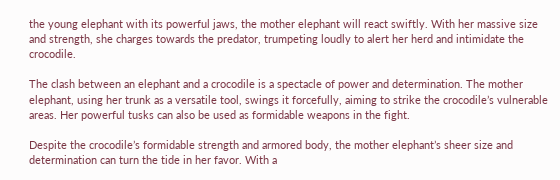the young elephant with its powerful jaws, the mother elephant will react swiftly. With her massive size and strength, she charges towards the predator, trumpeting loudly to alert her herd and intimidate the crocodile.

The clash between an elephant and a crocodile is a spectacle of power and determination. The mother elephant, using her trunk as a versatile tool, swings it forcefully, aiming to strike the crocodile’s vulnerable areas. Her powerful tusks can also be used as formidable weapons in the fight.

Despite the crocodile’s formidable strength and armored body, the mother elephant’s sheer size and determination can turn the tide in her favor. With a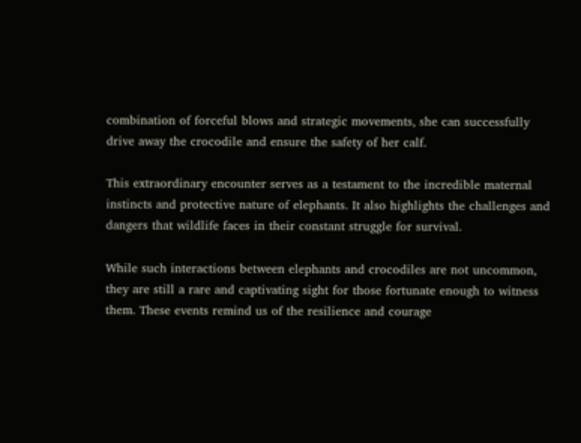combination of forceful blows and strategic movements, she can successfully drive away the crocodile and ensure the safety of her calf.

This extraordinary encounter serves as a testament to the incredible maternal instincts and protective nature of elephants. It also highlights the challenges and dangers that wildlife faces in their constant struggle for survival.

While such interactions between elephants and crocodiles are not uncommon, they are still a rare and captivating sight for those fortunate enough to witness them. These events remind us of the resilience and courage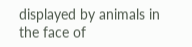displayed by animals in the face of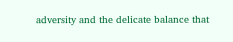adversity and the delicate balance that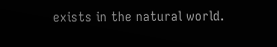exists in the natural world.